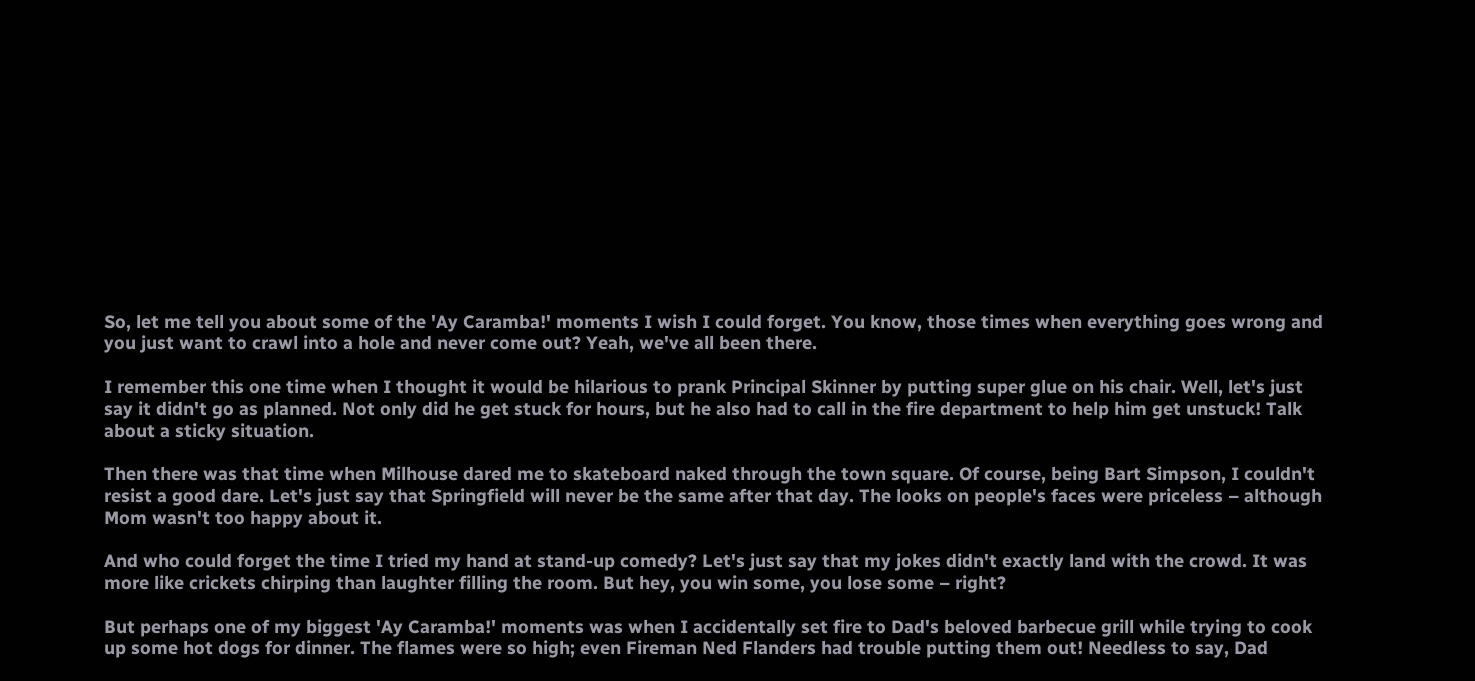So, let me tell you about some of the 'Ay Caramba!' moments I wish I could forget. You know, those times when everything goes wrong and you just want to crawl into a hole and never come out? Yeah, we've all been there.

I remember this one time when I thought it would be hilarious to prank Principal Skinner by putting super glue on his chair. Well, let's just say it didn't go as planned. Not only did he get stuck for hours, but he also had to call in the fire department to help him get unstuck! Talk about a sticky situation.

Then there was that time when Milhouse dared me to skateboard naked through the town square. Of course, being Bart Simpson, I couldn't resist a good dare. Let's just say that Springfield will never be the same after that day. The looks on people's faces were priceless – although Mom wasn't too happy about it.

And who could forget the time I tried my hand at stand-up comedy? Let's just say that my jokes didn't exactly land with the crowd. It was more like crickets chirping than laughter filling the room. But hey, you win some, you lose some – right?

But perhaps one of my biggest 'Ay Caramba!' moments was when I accidentally set fire to Dad's beloved barbecue grill while trying to cook up some hot dogs for dinner. The flames were so high; even Fireman Ned Flanders had trouble putting them out! Needless to say, Dad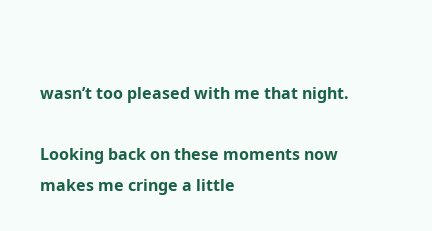wasn’t too pleased with me that night.

Looking back on these moments now makes me cringe a little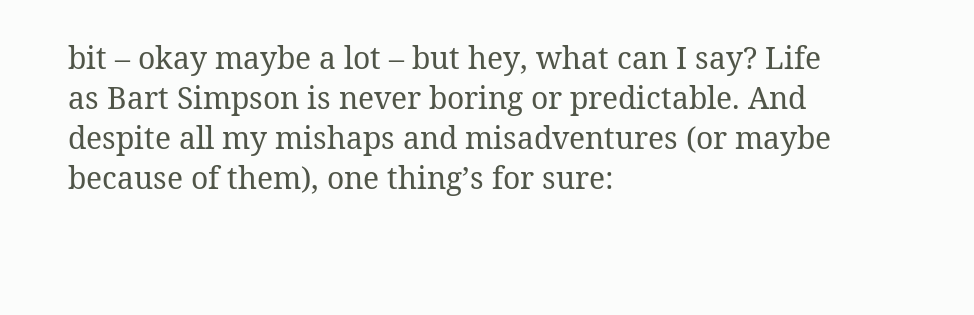bit – okay maybe a lot – but hey, what can I say? Life as Bart Simpson is never boring or predictable. And despite all my mishaps and misadventures (or maybe because of them), one thing’s for sure: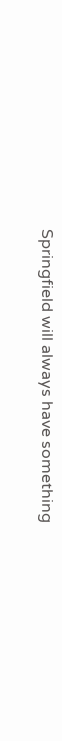Springfield will always have something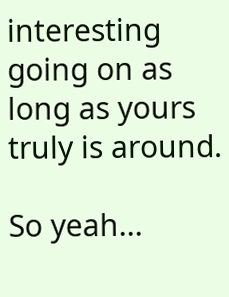interesting going on as long as yours truly is around.

So yeah...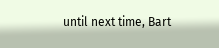until next time, Bart